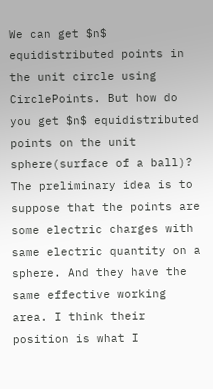We can get $n$ equidistributed points in the unit circle using CirclePoints. But how do you get $n$ equidistributed points on the unit sphere(surface of a ball)? The preliminary idea is to suppose that the points are some electric charges with same electric quantity on a sphere. And they have the same effective working area. I think their position is what I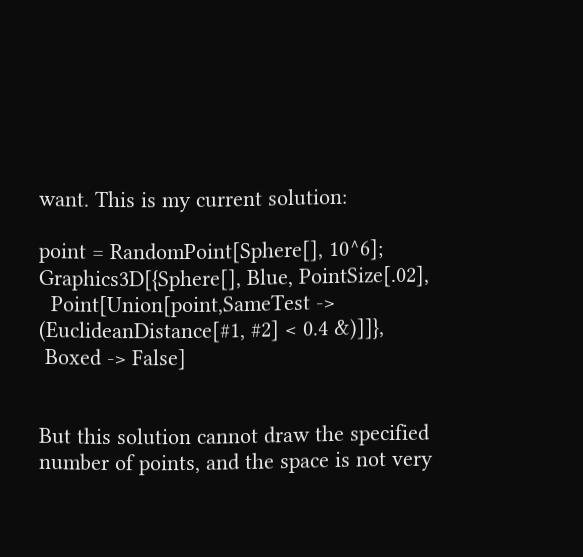want. This is my current solution:

point = RandomPoint[Sphere[], 10^6];
Graphics3D[{Sphere[], Blue, PointSize[.02],
  Point[Union[point,SameTest -> (EuclideanDistance[#1, #2] < 0.4 &)]]},
 Boxed -> False]


But this solution cannot draw the specified number of points, and the space is not very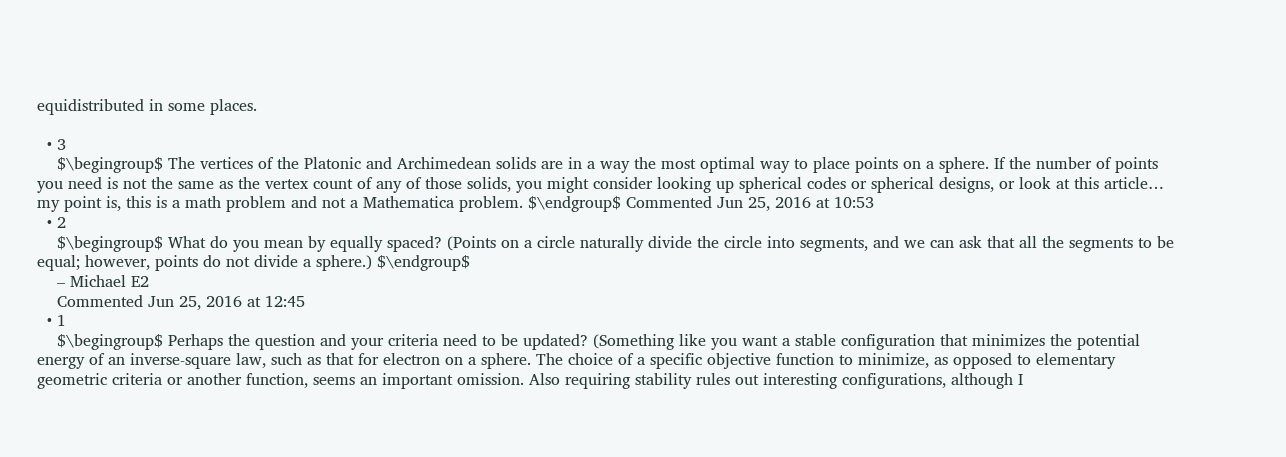equidistributed in some places.

  • 3
    $\begingroup$ The vertices of the Platonic and Archimedean solids are in a way the most optimal way to place points on a sphere. If the number of points you need is not the same as the vertex count of any of those solids, you might consider looking up spherical codes or spherical designs, or look at this article… my point is, this is a math problem and not a Mathematica problem. $\endgroup$ Commented Jun 25, 2016 at 10:53
  • 2
    $\begingroup$ What do you mean by equally spaced? (Points on a circle naturally divide the circle into segments, and we can ask that all the segments to be equal; however, points do not divide a sphere.) $\endgroup$
    – Michael E2
    Commented Jun 25, 2016 at 12:45
  • 1
    $\begingroup$ Perhaps the question and your criteria need to be updated? (Something like you want a stable configuration that minimizes the potential energy of an inverse-square law, such as that for electron on a sphere. The choice of a specific objective function to minimize, as opposed to elementary geometric criteria or another function, seems an important omission. Also requiring stability rules out interesting configurations, although I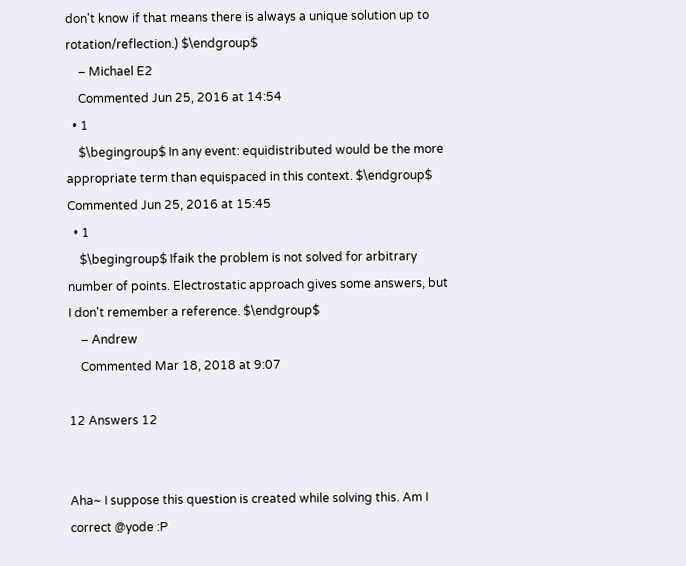don't know if that means there is always a unique solution up to rotation/reflection.) $\endgroup$
    – Michael E2
    Commented Jun 25, 2016 at 14:54
  • 1
    $\begingroup$ In any event: equidistributed would be the more appropriate term than equispaced in this context. $\endgroup$ Commented Jun 25, 2016 at 15:45
  • 1
    $\begingroup$ Ifaik the problem is not solved for arbitrary number of points. Electrostatic approach gives some answers, but I don't remember a reference. $\endgroup$
    – Andrew
    Commented Mar 18, 2018 at 9:07

12 Answers 12


Aha~ I suppose this question is created while solving this. Am I correct @yode :P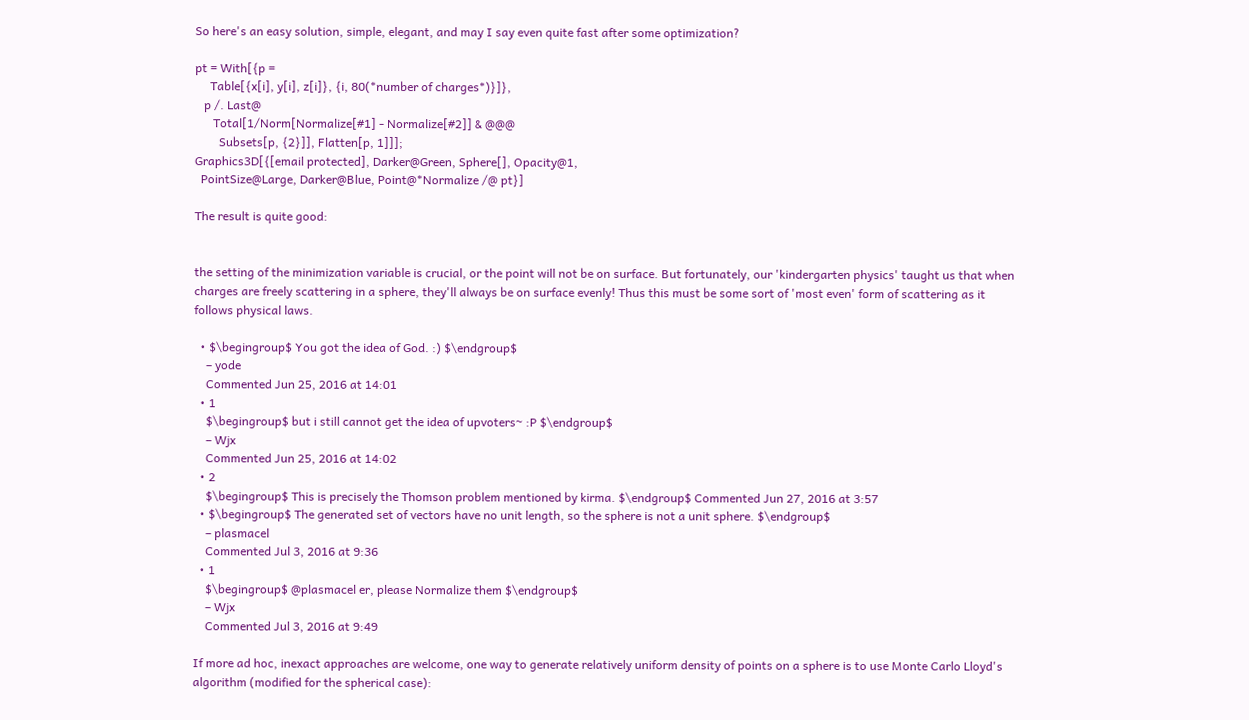So here's an easy solution, simple, elegant, and may I say even quite fast after some optimization?

pt = With[{p =
     Table[{x[i], y[i], z[i]}, {i, 80(*number of charges*)}]},
   p /. Last@
      Total[1/Norm[Normalize[#1] - Normalize[#2]] & @@@
        Subsets[p, {2}]], Flatten[p, 1]]];
Graphics3D[{[email protected], Darker@Green, Sphere[], Opacity@1,
  PointSize@Large, Darker@Blue, Point@*Normalize /@ pt}]

The result is quite good:


the setting of the minimization variable is crucial, or the point will not be on surface. But fortunately, our 'kindergarten physics' taught us that when charges are freely scattering in a sphere, they'll always be on surface evenly! Thus this must be some sort of 'most even' form of scattering as it follows physical laws.

  • $\begingroup$ You got the idea of God. :) $\endgroup$
    – yode
    Commented Jun 25, 2016 at 14:01
  • 1
    $\begingroup$ but i still cannot get the idea of upvoters~ :P $\endgroup$
    – Wjx
    Commented Jun 25, 2016 at 14:02
  • 2
    $\begingroup$ This is precisely the Thomson problem mentioned by kirma. $\endgroup$ Commented Jun 27, 2016 at 3:57
  • $\begingroup$ The generated set of vectors have no unit length, so the sphere is not a unit sphere. $\endgroup$
    – plasmacel
    Commented Jul 3, 2016 at 9:36
  • 1
    $\begingroup$ @plasmacel er, please Normalize them $\endgroup$
    – Wjx
    Commented Jul 3, 2016 at 9:49

If more ad hoc, inexact approaches are welcome, one way to generate relatively uniform density of points on a sphere is to use Monte Carlo Lloyd's algorithm (modified for the spherical case):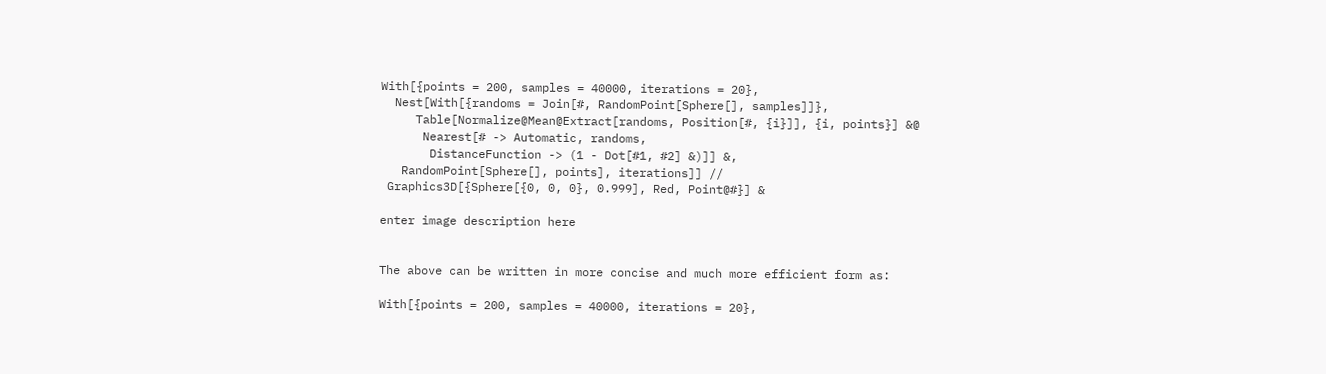With[{points = 200, samples = 40000, iterations = 20},
  Nest[With[{randoms = Join[#, RandomPoint[Sphere[], samples]]},
     Table[Normalize@Mean@Extract[randoms, Position[#, {i}]], {i, points}] &@
      Nearest[# -> Automatic, randoms,
       DistanceFunction -> (1 - Dot[#1, #2] &)]] &,
   RandomPoint[Sphere[], points], iterations]] //
 Graphics3D[{Sphere[{0, 0, 0}, 0.999], Red, Point@#}] &

enter image description here


The above can be written in more concise and much more efficient form as:

With[{points = 200, samples = 40000, iterations = 20},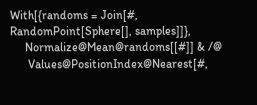With[{randoms = Join[#, RandomPoint[Sphere[], samples]]},
     Normalize@Mean@randoms[[#]] & /@
      Values@PositionIndex@Nearest[#,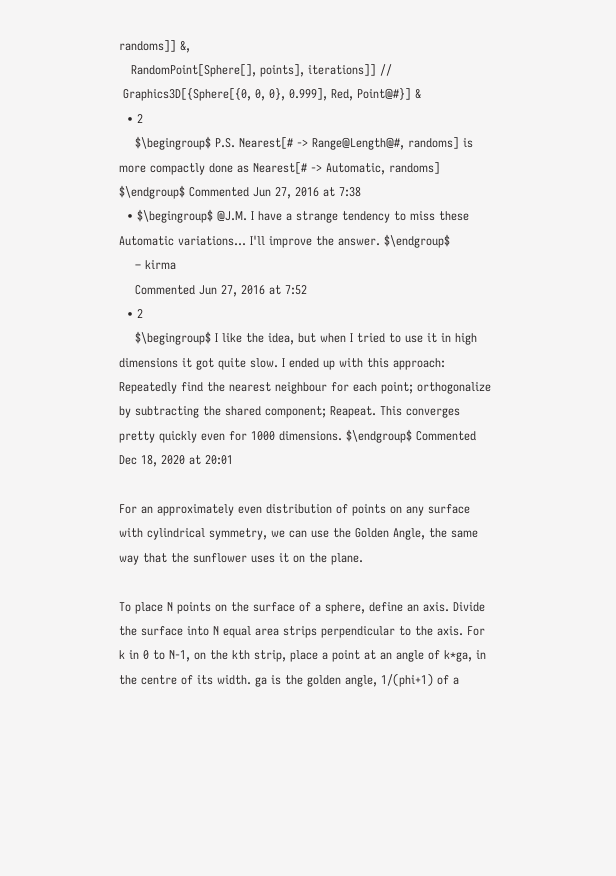randoms]] &,
   RandomPoint[Sphere[], points], iterations]] //
 Graphics3D[{Sphere[{0, 0, 0}, 0.999], Red, Point@#}] &
  • 2
    $\begingroup$ P.S. Nearest[# -> Range@Length@#, randoms] is more compactly done as Nearest[# -> Automatic, randoms] $\endgroup$ Commented Jun 27, 2016 at 7:38
  • $\begingroup$ @J.M. I have a strange tendency to miss these Automatic variations... I'll improve the answer. $\endgroup$
    – kirma
    Commented Jun 27, 2016 at 7:52
  • 2
    $\begingroup$ I like the idea, but when I tried to use it in high dimensions it got quite slow. I ended up with this approach: Repeatedly find the nearest neighbour for each point; orthogonalize by subtracting the shared component; Reapeat. This converges pretty quickly even for 1000 dimensions. $\endgroup$ Commented Dec 18, 2020 at 20:01

For an approximately even distribution of points on any surface with cylindrical symmetry, we can use the Golden Angle, the same way that the sunflower uses it on the plane.

To place N points on the surface of a sphere, define an axis. Divide the surface into N equal area strips perpendicular to the axis. For k in 0 to N-1, on the kth strip, place a point at an angle of k*ga, in the centre of its width. ga is the golden angle, 1/(phi+1) of a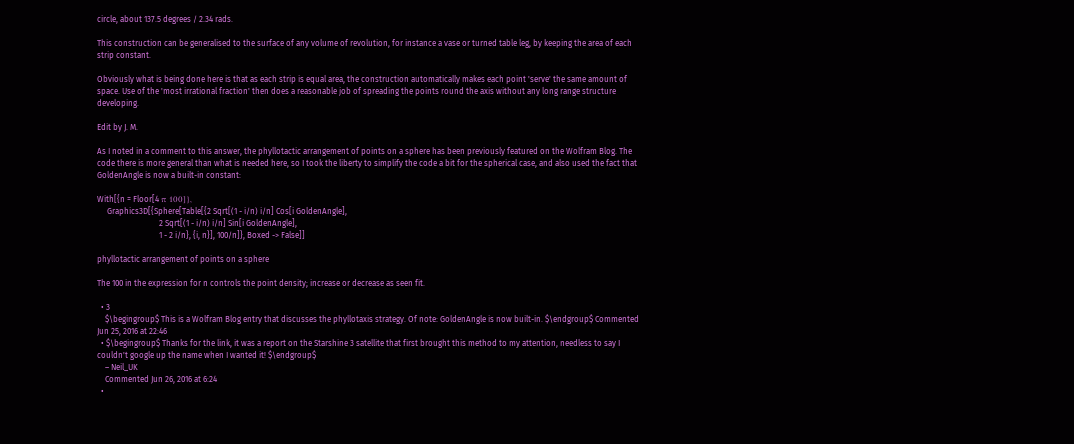circle, about 137.5 degrees / 2.34 rads.

This construction can be generalised to the surface of any volume of revolution, for instance a vase or turned table leg, by keeping the area of each strip constant.

Obviously what is being done here is that as each strip is equal area, the construction automatically makes each point 'serve' the same amount of space. Use of the 'most irrational fraction' then does a reasonable job of spreading the points round the axis without any long range structure developing.

Edit by J. M.

As I noted in a comment to this answer, the phyllotactic arrangement of points on a sphere has been previously featured on the Wolfram Blog. The code there is more general than what is needed here, so I took the liberty to simplify the code a bit for the spherical case, and also used the fact that GoldenAngle is now a built-in constant:

With[{n = Floor[4 π 100]},
     Graphics3D[{Sphere[Table[{2 Sqrt[(1 - i/n) i/n] Cos[i GoldenAngle],
                               2 Sqrt[(1 - i/n) i/n] Sin[i GoldenAngle],
                               1 - 2 i/n}, {i, n}], 100/n]}, Boxed -> False]]

phyllotactic arrangement of points on a sphere

The 100 in the expression for n controls the point density; increase or decrease as seen fit.

  • 3
    $\begingroup$ This is a Wolfram Blog entry that discusses the phyllotaxis strategy. Of note: GoldenAngle is now built-in. $\endgroup$ Commented Jun 25, 2016 at 22:46
  • $\begingroup$ Thanks for the link, it was a report on the Starshine 3 satellite that first brought this method to my attention, needless to say I couldn't google up the name when I wanted it! $\endgroup$
    – Neil_UK
    Commented Jun 26, 2016 at 6:24
  •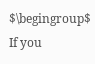$\begingroup$ If you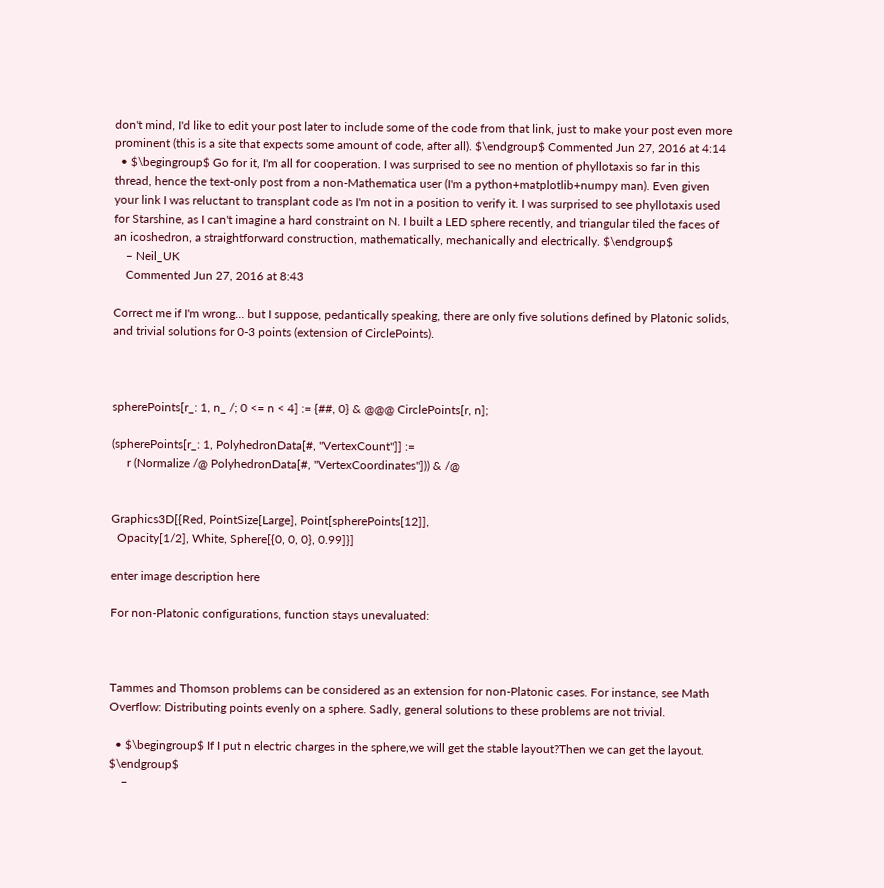don't mind, I'd like to edit your post later to include some of the code from that link, just to make your post even more prominent (this is a site that expects some amount of code, after all). $\endgroup$ Commented Jun 27, 2016 at 4:14
  • $\begingroup$ Go for it, I'm all for cooperation. I was surprised to see no mention of phyllotaxis so far in this thread, hence the text-only post from a non-Mathematica user (I'm a python+matplotlib+numpy man). Even given your link I was reluctant to transplant code as I'm not in a position to verify it. I was surprised to see phyllotaxis used for Starshine, as I can't imagine a hard constraint on N. I built a LED sphere recently, and triangular tiled the faces of an icoshedron, a straightforward construction, mathematically, mechanically and electrically. $\endgroup$
    – Neil_UK
    Commented Jun 27, 2016 at 8:43

Correct me if I'm wrong... but I suppose, pedantically speaking, there are only five solutions defined by Platonic solids, and trivial solutions for 0-3 points (extension of CirclePoints).



spherePoints[r_: 1, n_ /; 0 <= n < 4] := {##, 0} & @@@ CirclePoints[r, n];

(spherePoints[r_: 1, PolyhedronData[#, "VertexCount"]] :=
     r (Normalize /@ PolyhedronData[#, "VertexCoordinates"])) & /@


Graphics3D[{Red, PointSize[Large], Point[spherePoints[12]],
  Opacity[1/2], White, Sphere[{0, 0, 0}, 0.99]}]

enter image description here

For non-Platonic configurations, function stays unevaluated:



Tammes and Thomson problems can be considered as an extension for non-Platonic cases. For instance, see Math Overflow: Distributing points evenly on a sphere. Sadly, general solutions to these problems are not trivial.

  • $\begingroup$ If I put n electric charges in the sphere,we will get the stable layout?Then we can get the layout. $\endgroup$
    –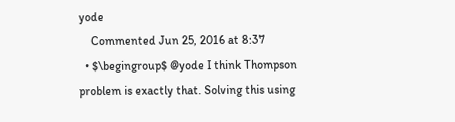yode
    Commented Jun 25, 2016 at 8:37
  • $\begingroup$ @yode I think Thompson problem is exactly that. Solving this using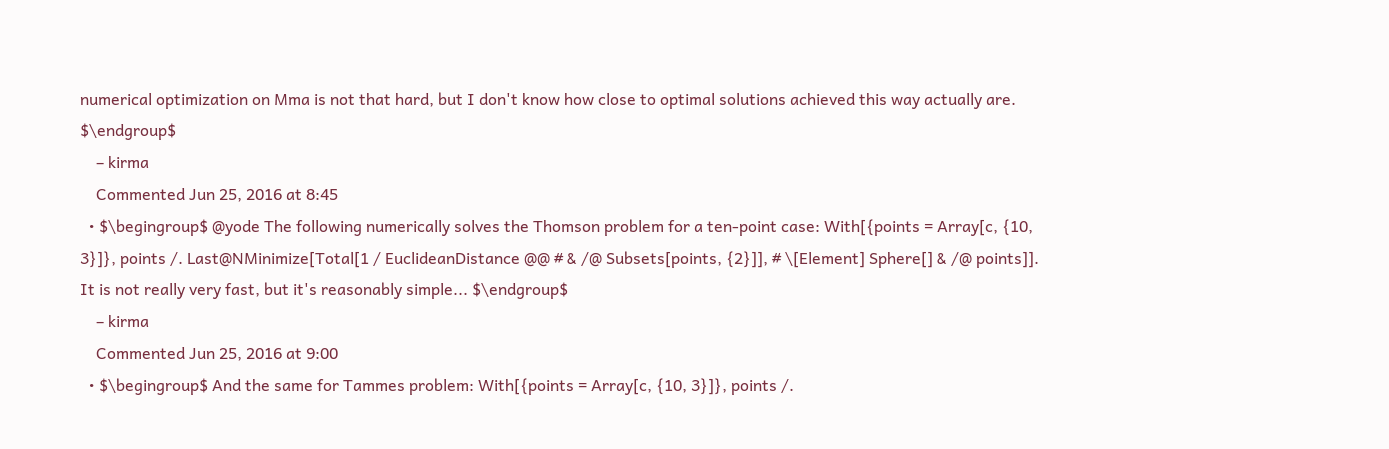numerical optimization on Mma is not that hard, but I don't know how close to optimal solutions achieved this way actually are. $\endgroup$
    – kirma
    Commented Jun 25, 2016 at 8:45
  • $\begingroup$ @yode The following numerically solves the Thomson problem for a ten-point case: With[{points = Array[c, {10, 3}]}, points /. Last@NMinimize[Total[1 / EuclideanDistance @@ # & /@ Subsets[points, {2}]], # \[Element] Sphere[] & /@ points]]. It is not really very fast, but it's reasonably simple... $\endgroup$
    – kirma
    Commented Jun 25, 2016 at 9:00
  • $\begingroup$ And the same for Tammes problem: With[{points = Array[c, {10, 3}]}, points /.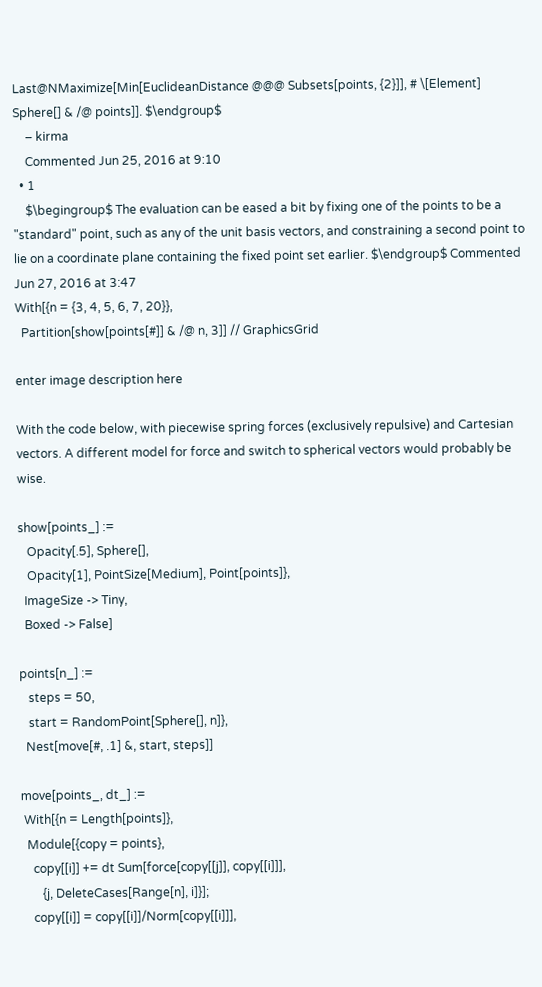Last@NMaximize[Min[EuclideanDistance @@@ Subsets[points, {2}]], # \[Element] Sphere[] & /@ points]]. $\endgroup$
    – kirma
    Commented Jun 25, 2016 at 9:10
  • 1
    $\begingroup$ The evaluation can be eased a bit by fixing one of the points to be a "standard" point, such as any of the unit basis vectors, and constraining a second point to lie on a coordinate plane containing the fixed point set earlier. $\endgroup$ Commented Jun 27, 2016 at 3:47
With[{n = {3, 4, 5, 6, 7, 20}},
  Partition[show[points[#]] & /@ n, 3]] // GraphicsGrid

enter image description here

With the code below, with piecewise spring forces (exclusively repulsive) and Cartesian vectors. A different model for force and switch to spherical vectors would probably be wise.

show[points_] :=
   Opacity[.5], Sphere[],
   Opacity[1], PointSize[Medium], Point[points]},
  ImageSize -> Tiny,
  Boxed -> False]

points[n_] :=
   steps = 50,
   start = RandomPoint[Sphere[], n]},
  Nest[move[#, .1] &, start, steps]]

move[points_, dt_] :=
 With[{n = Length[points]},
  Module[{copy = points},
    copy[[i]] += dt Sum[force[copy[[j]], copy[[i]]],
       {j, DeleteCases[Range[n], i]}];
    copy[[i]] = copy[[i]]/Norm[copy[[i]]],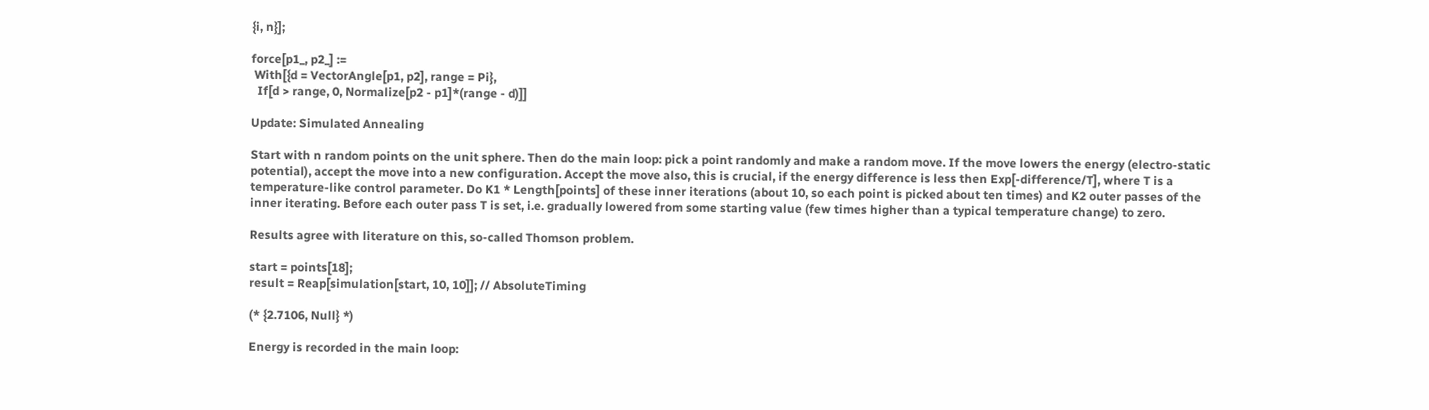{i, n}];

force[p1_, p2_] :=
 With[{d = VectorAngle[p1, p2], range = Pi},
  If[d > range, 0, Normalize[p2 - p1]*(range - d)]]

Update: Simulated Annealing

Start with n random points on the unit sphere. Then do the main loop: pick a point randomly and make a random move. If the move lowers the energy (electro-static potential), accept the move into a new configuration. Accept the move also, this is crucial, if the energy difference is less then Exp[-difference/T], where T is a temperature-like control parameter. Do K1 * Length[points] of these inner iterations (about 10, so each point is picked about ten times) and K2 outer passes of the inner iterating. Before each outer pass T is set, i.e. gradually lowered from some starting value (few times higher than a typical temperature change) to zero.

Results agree with literature on this, so-called Thomson problem.

start = points[18];
result = Reap[simulation[start, 10, 10]]; // AbsoluteTiming

(* {2.7106, Null} *)

Energy is recorded in the main loop: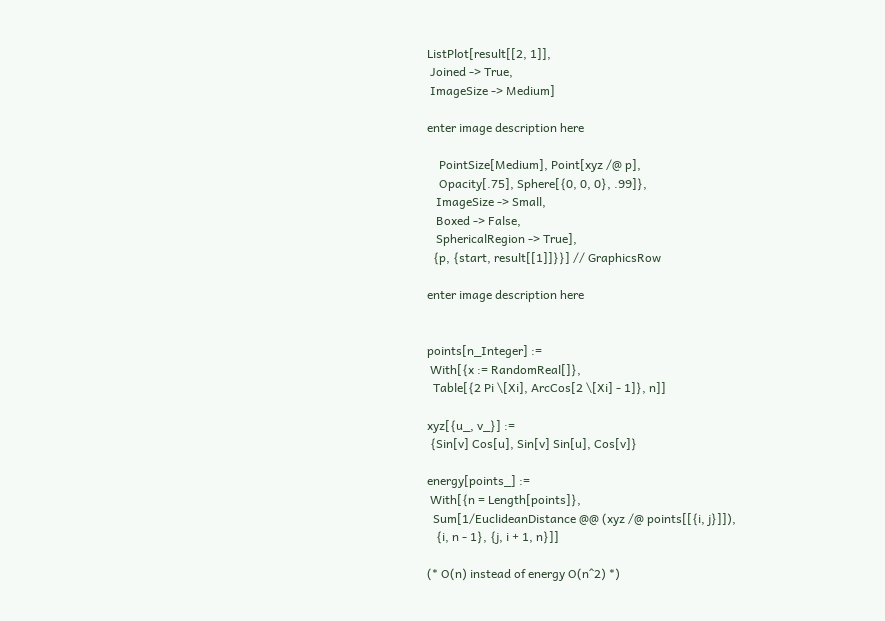ListPlot[result[[2, 1]],
 Joined -> True,
 ImageSize -> Medium]

enter image description here

    PointSize[Medium], Point[xyz /@ p],
    Opacity[.75], Sphere[{0, 0, 0}, .99]},
   ImageSize -> Small,
   Boxed -> False,
   SphericalRegion -> True],
  {p, {start, result[[1]]}}] // GraphicsRow

enter image description here


points[n_Integer] :=
 With[{x := RandomReal[]},
  Table[{2 Pi \[Xi], ArcCos[2 \[Xi] - 1]}, n]]

xyz[{u_, v_}] :=
 {Sin[v] Cos[u], Sin[v] Sin[u], Cos[v]}

energy[points_] :=
 With[{n = Length[points]},
  Sum[1/EuclideanDistance @@ (xyz /@ points[[{i, j}]]),
   {i, n - 1}, {j, i + 1, n}]]

(* O(n) instead of energy O(n^2) *)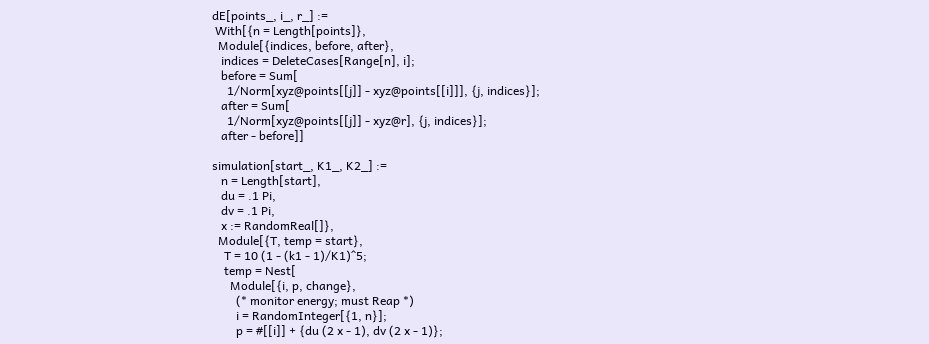dE[points_, i_, r_] :=
 With[{n = Length[points]},
  Module[{indices, before, after},
   indices = DeleteCases[Range[n], i];
   before = Sum[
     1/Norm[xyz@points[[j]] - xyz@points[[i]]], {j, indices}];
   after = Sum[
     1/Norm[xyz@points[[j]] - xyz@r], {j, indices}];
   after - before]]

simulation[start_, K1_, K2_] :=
   n = Length[start],
   du = .1 Pi,
   dv = .1 Pi,
   x := RandomReal[]},
  Module[{T, temp = start},
    T = 10 (1 - (k1 - 1)/K1)^5;
    temp = Nest[
      Module[{i, p, change},
        (* monitor energy; must Reap *)
        i = RandomInteger[{1, n}];
        p = #[[i]] + {du (2 x - 1), dv (2 x - 1)};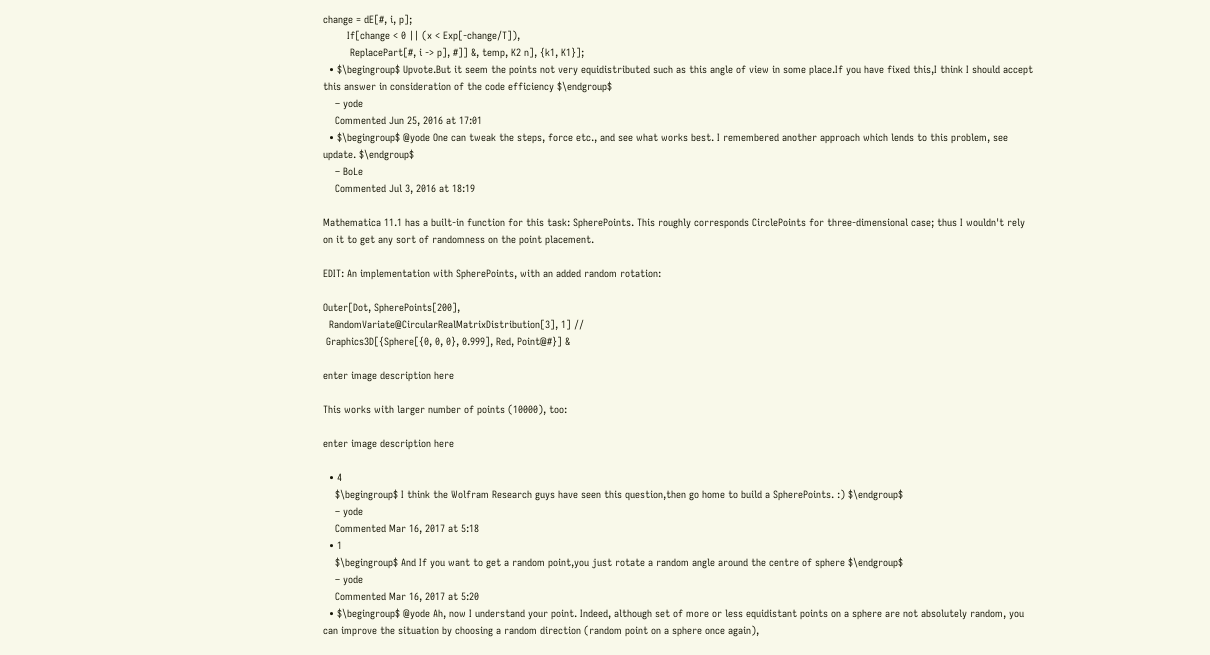change = dE[#, i, p];
        If[change < 0 || (x < Exp[-change/T]),
         ReplacePart[#, i -> p], #]] &, temp, K2 n], {k1, K1}];
  • $\begingroup$ Upvote.But it seem the points not very equidistributed such as this angle of view in some place.If you have fixed this,I think I should accept this answer in consideration of the code efficiency $\endgroup$
    – yode
    Commented Jun 25, 2016 at 17:01
  • $\begingroup$ @yode One can tweak the steps, force etc., and see what works best. I remembered another approach which lends to this problem, see update. $\endgroup$
    – BoLe
    Commented Jul 3, 2016 at 18:19

Mathematica 11.1 has a built-in function for this task: SpherePoints. This roughly corresponds CirclePoints for three-dimensional case; thus I wouldn't rely on it to get any sort of randomness on the point placement.

EDIT: An implementation with SpherePoints, with an added random rotation:

Outer[Dot, SpherePoints[200],
  RandomVariate@CircularRealMatrixDistribution[3], 1] //
 Graphics3D[{Sphere[{0, 0, 0}, 0.999], Red, Point@#}] &

enter image description here

This works with larger number of points (10000), too:

enter image description here

  • 4
    $\begingroup$ I think the Wolfram Research guys have seen this question,then go home to build a SpherePoints. :) $\endgroup$
    – yode
    Commented Mar 16, 2017 at 5:18
  • 1
    $\begingroup$ And If you want to get a random point,you just rotate a random angle around the centre of sphere $\endgroup$
    – yode
    Commented Mar 16, 2017 at 5:20
  • $\begingroup$ @yode Ah, now I understand your point. Indeed, although set of more or less equidistant points on a sphere are not absolutely random, you can improve the situation by choosing a random direction (random point on a sphere once again),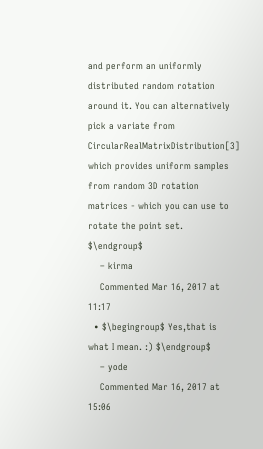and perform an uniformly distributed random rotation around it. You can alternatively pick a variate from CircularRealMatrixDistribution[3] which provides uniform samples from random 3D rotation matrices - which you can use to rotate the point set. $\endgroup$
    – kirma
    Commented Mar 16, 2017 at 11:17
  • $\begingroup$ Yes,that is what I mean. :) $\endgroup$
    – yode
    Commented Mar 16, 2017 at 15:06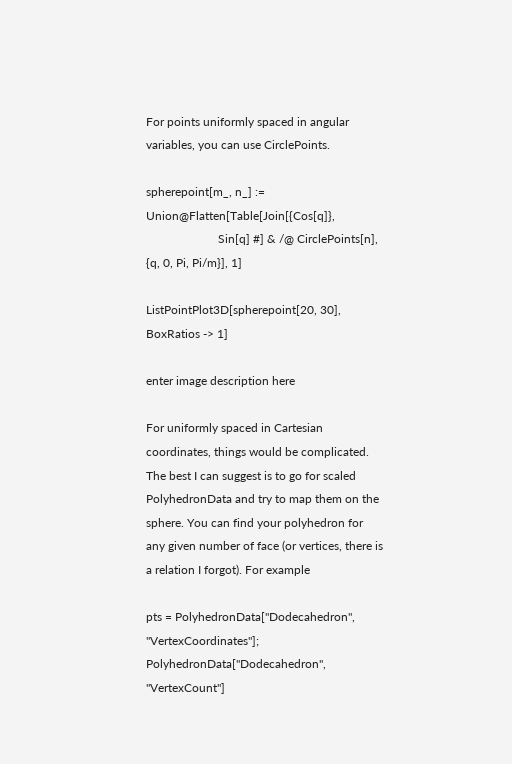For points uniformly spaced in angular variables, you can use CirclePoints.

spherepoint[m_, n_] := Union@Flatten[Table[Join[{Cos[q]},
                        Sin[q] #] & /@ CirclePoints[n], {q, 0, Pi, Pi/m}], 1]

ListPointPlot3D[spherepoint[20, 30], BoxRatios -> 1]

enter image description here

For uniformly spaced in Cartesian coordinates, things would be complicated. The best I can suggest is to go for scaled PolyhedronData and try to map them on the sphere. You can find your polyhedron for any given number of face (or vertices, there is a relation I forgot). For example

pts = PolyhedronData["Dodecahedron", "VertexCoordinates"];
PolyhedronData["Dodecahedron", "VertexCount"]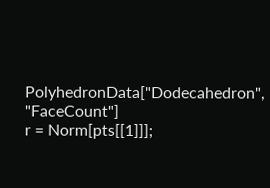PolyhedronData["Dodecahedron", "FaceCount"]
r = Norm[pts[[1]]];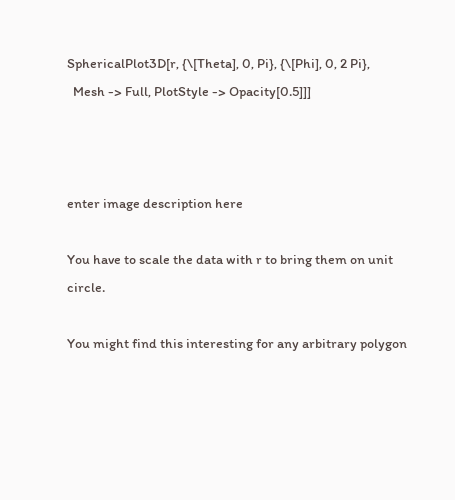SphericalPlot3D[r, {\[Theta], 0, Pi}, {\[Phi], 0, 2 Pi},
  Mesh -> Full, PlotStyle -> Opacity[0.5]]]



enter image description here

You have to scale the data with r to bring them on unit circle.

You might find this interesting for any arbitrary polygon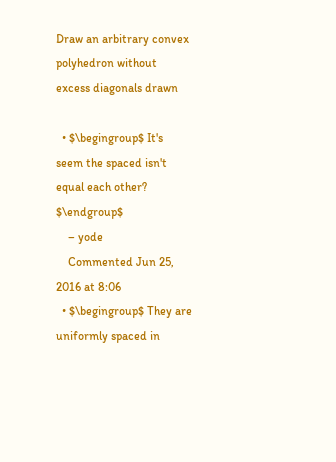Draw an arbitrary convex polyhedron without excess diagonals drawn

  • $\begingroup$ It's seem the spaced isn't equal each other? $\endgroup$
    – yode
    Commented Jun 25, 2016 at 8:06
  • $\begingroup$ They are uniformly spaced in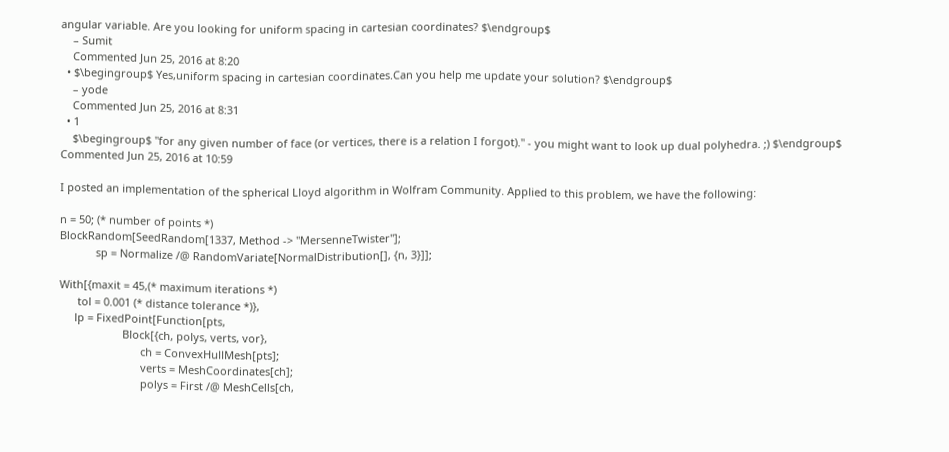angular variable. Are you looking for uniform spacing in cartesian coordinates? $\endgroup$
    – Sumit
    Commented Jun 25, 2016 at 8:20
  • $\begingroup$ Yes,uniform spacing in cartesian coordinates.Can you help me update your solution? $\endgroup$
    – yode
    Commented Jun 25, 2016 at 8:31
  • 1
    $\begingroup$ "for any given number of face (or vertices, there is a relation I forgot)." - you might want to look up dual polyhedra. ;) $\endgroup$ Commented Jun 25, 2016 at 10:59

I posted an implementation of the spherical Lloyd algorithm in Wolfram Community. Applied to this problem, we have the following:

n = 50; (* number of points *)
BlockRandom[SeedRandom[1337, Method -> "MersenneTwister"];
            sp = Normalize /@ RandomVariate[NormalDistribution[], {n, 3}]];

With[{maxit = 45,(* maximum iterations *)
      tol = 0.001 (* distance tolerance *)},
     lp = FixedPoint[Function[pts,
                     Block[{ch, polys, verts, vor},
                           ch = ConvexHullMesh[pts];
                           verts = MeshCoordinates[ch];
                           polys = First /@ MeshCells[ch,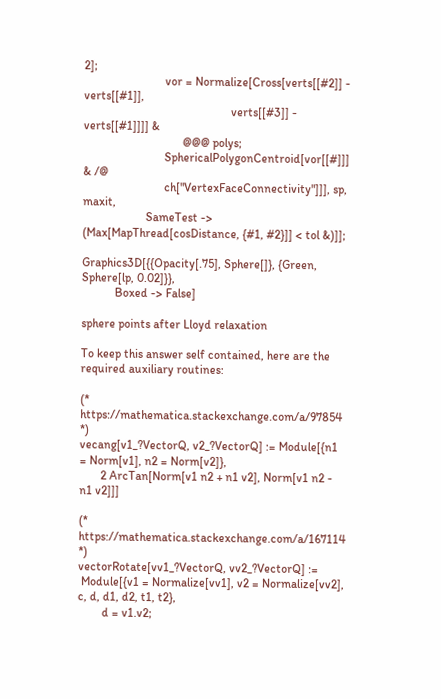2];
                           vor = Normalize[Cross[verts[[#2]] - verts[[#1]],
                                                 verts[[#3]] - verts[[#1]]]] &
                                 @@@ polys;
                           SphericalPolygonCentroid[vor[[#]]] & /@
                           ch["VertexFaceConnectivity"]]], sp, maxit,
                     SameTest -> (Max[MapThread[cosDistance, {#1, #2}]] < tol &)]];

Graphics3D[{{Opacity[.75], Sphere[]}, {Green, Sphere[lp, 0.02]}},
           Boxed -> False]

sphere points after Lloyd relaxation

To keep this answer self contained, here are the required auxiliary routines:

(* https://mathematica.stackexchange.com/a/97854 *)
vecang[v1_?VectorQ, v2_?VectorQ] := Module[{n1 = Norm[v1], n2 = Norm[v2]},
       2 ArcTan[Norm[v1 n2 + n1 v2], Norm[v1 n2 - n1 v2]]]

(* https://mathematica.stackexchange.com/a/167114 *)
vectorRotate[vv1_?VectorQ, vv2_?VectorQ] :=
 Module[{v1 = Normalize[vv1], v2 = Normalize[vv2], c, d, d1, d2, t1, t2},
        d = v1.v2;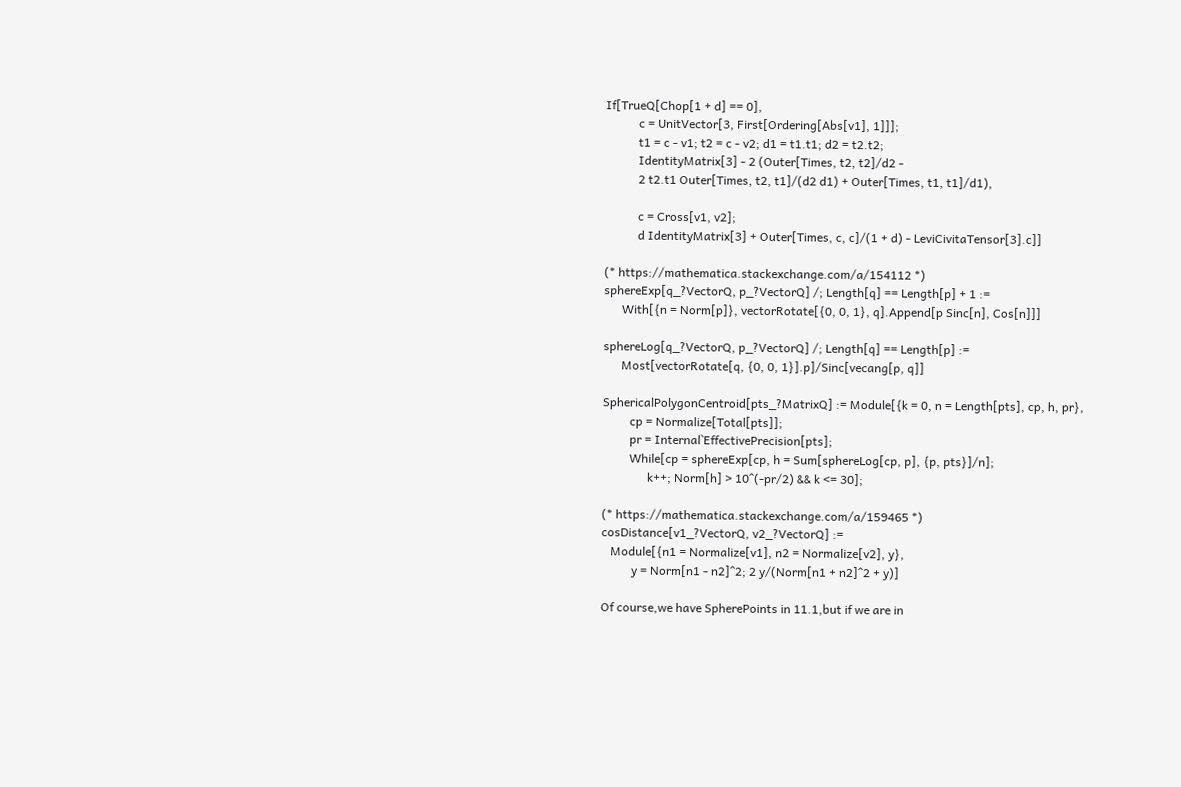If[TrueQ[Chop[1 + d] == 0],
           c = UnitVector[3, First[Ordering[Abs[v1], 1]]];
           t1 = c - v1; t2 = c - v2; d1 = t1.t1; d2 = t2.t2;
           IdentityMatrix[3] - 2 (Outer[Times, t2, t2]/d2 -
           2 t2.t1 Outer[Times, t2, t1]/(d2 d1) + Outer[Times, t1, t1]/d1),

           c = Cross[v1, v2];
           d IdentityMatrix[3] + Outer[Times, c, c]/(1 + d) - LeviCivitaTensor[3].c]]

(* https://mathematica.stackexchange.com/a/154112 *)
sphereExp[q_?VectorQ, p_?VectorQ] /; Length[q] == Length[p] + 1 :=
      With[{n = Norm[p]}, vectorRotate[{0, 0, 1}, q].Append[p Sinc[n], Cos[n]]]

sphereLog[q_?VectorQ, p_?VectorQ] /; Length[q] == Length[p] :=
      Most[vectorRotate[q, {0, 0, 1}].p]/Sinc[vecang[p, q]]

SphericalPolygonCentroid[pts_?MatrixQ] := Module[{k = 0, n = Length[pts], cp, h, pr},
         cp = Normalize[Total[pts]];
         pr = Internal`EffectivePrecision[pts];
         While[cp = sphereExp[cp, h = Sum[sphereLog[cp, p], {p, pts}]/n];
               k++; Norm[h] > 10^(-pr/2) && k <= 30];

(* https://mathematica.stackexchange.com/a/159465 *)
cosDistance[v1_?VectorQ, v2_?VectorQ] :=
   Module[{n1 = Normalize[v1], n2 = Normalize[v2], y},
          y = Norm[n1 - n2]^2; 2 y/(Norm[n1 + n2]^2 + y)]

Of course,we have SpherePoints in 11.1,but if we are in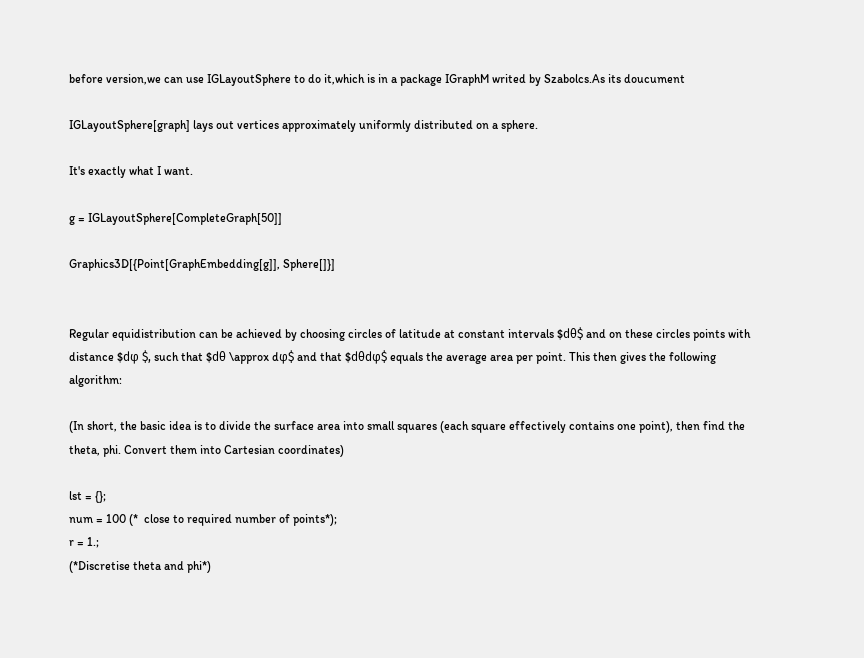before version,we can use IGLayoutSphere to do it,which is in a package IGraphM writed by Szabolcs.As its doucument

IGLayoutSphere[graph] lays out vertices approximately uniformly distributed on a sphere.

It's exactly what I want.

g = IGLayoutSphere[CompleteGraph[50]]

Graphics3D[{Point[GraphEmbedding[g]], Sphere[]}]


Regular equidistribution can be achieved by choosing circles of latitude at constant intervals $dθ$ and on these circles points with distance $dφ $, such that $dθ \approx dφ$ and that $dθdφ$ equals the average area per point. This then gives the following algorithm:

(In short, the basic idea is to divide the surface area into small squares (each square effectively contains one point), then find the theta, phi. Convert them into Cartesian coordinates)

lst = {};
num = 100 (*  close to required number of points*);
r = 1.;
(*Discretise theta and phi*)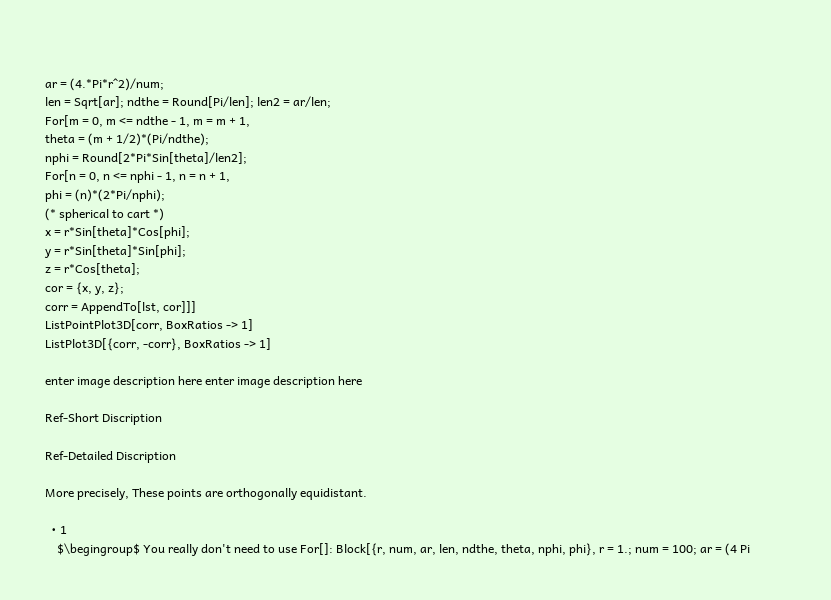ar = (4.*Pi*r^2)/num;
len = Sqrt[ar]; ndthe = Round[Pi/len]; len2 = ar/len;
For[m = 0, m <= ndthe - 1, m = m + 1,
theta = (m + 1/2)*(Pi/ndthe);
nphi = Round[2*Pi*Sin[theta]/len2];
For[n = 0, n <= nphi - 1, n = n + 1,
phi = (n)*(2*Pi/nphi);
(* spherical to cart *)
x = r*Sin[theta]*Cos[phi];
y = r*Sin[theta]*Sin[phi];
z = r*Cos[theta];
cor = {x, y, z};
corr = AppendTo[lst, cor]]]
ListPointPlot3D[corr, BoxRatios -> 1]
ListPlot3D[{corr, -corr}, BoxRatios -> 1]

enter image description here enter image description here

Ref-Short Discription

Ref-Detailed Discription

More precisely, These points are orthogonally equidistant.

  • 1
    $\begingroup$ You really don't need to use For[]: Block[{r, num, ar, len, ndthe, theta, nphi, phi}, r = 1.; num = 100; ar = (4 Pi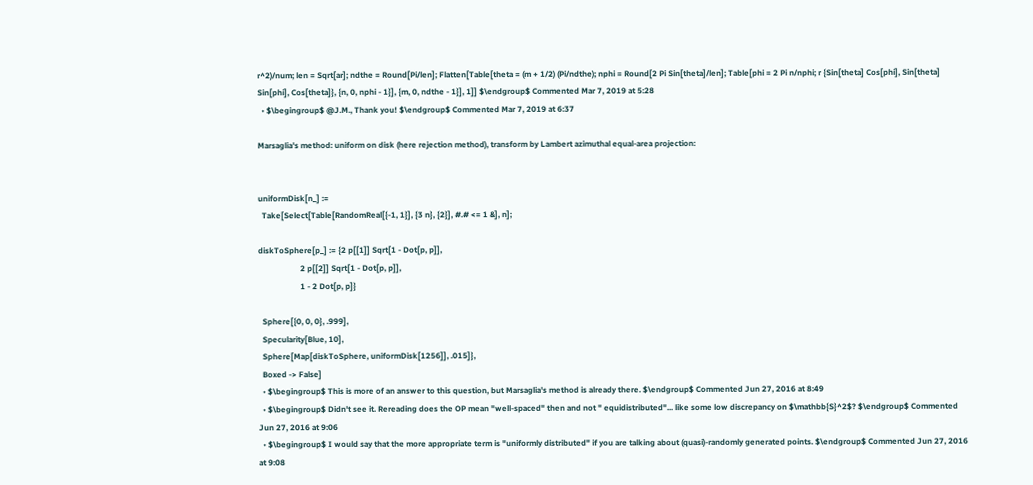r^2)/num; len = Sqrt[ar]; ndthe = Round[Pi/len]; Flatten[Table[theta = (m + 1/2) (Pi/ndthe); nphi = Round[2 Pi Sin[theta]/len]; Table[phi = 2 Pi n/nphi; r {Sin[theta] Cos[phi], Sin[theta] Sin[phi], Cos[theta]}, {n, 0, nphi - 1}], {m, 0, ndthe - 1}], 1]] $\endgroup$ Commented Mar 7, 2019 at 5:28
  • $\begingroup$ @J.M., Thank you! $\endgroup$ Commented Mar 7, 2019 at 6:37

Marsaglia's method: uniform on disk (here rejection method), transform by Lambert azimuthal equal-area projection:


uniformDisk[n_] :=
  Take[Select[Table[RandomReal[{-1, 1}], {3 n}, {2}], #.# <= 1 &], n];

diskToSphere[p_] := {2 p[[1]] Sqrt[1 - Dot[p, p]],
                     2 p[[2]] Sqrt[1 - Dot[p, p]],
                     1 - 2 Dot[p, p]}

  Sphere[{0, 0, 0}, .999],
  Specularity[Blue, 10],
  Sphere[Map[diskToSphere, uniformDisk[1256]], .015]},
  Boxed -> False]
  • $\begingroup$ This is more of an answer to this question, but Marsaglia's method is already there. $\endgroup$ Commented Jun 27, 2016 at 8:49
  • $\begingroup$ Didn't see it. Rereading does the OP mean "well-spaced" then and not " equidistributed"... like some low discrepancy on $\mathbb{S}^2$? $\endgroup$ Commented Jun 27, 2016 at 9:06
  • $\begingroup$ I would say that the more appropriate term is "uniformly distributed" if you are talking about (quasi)-randomly generated points. $\endgroup$ Commented Jun 27, 2016 at 9:08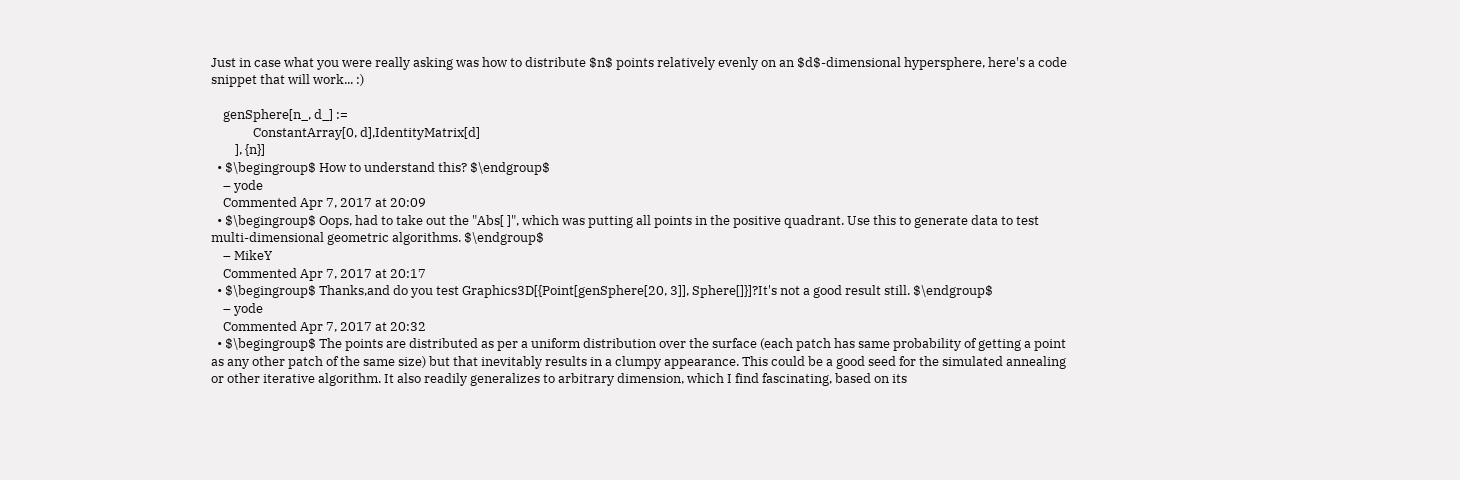Just in case what you were really asking was how to distribute $n$ points relatively evenly on an $d$-dimensional hypersphere, here's a code snippet that will work... :)

    genSphere[n_, d_] :=
              ConstantArray[0, d],IdentityMatrix[d]
        ], {n}]
  • $\begingroup$ How to understand this? $\endgroup$
    – yode
    Commented Apr 7, 2017 at 20:09
  • $\begingroup$ Oops, had to take out the "Abs[ ]", which was putting all points in the positive quadrant. Use this to generate data to test multi-dimensional geometric algorithms. $\endgroup$
    – MikeY
    Commented Apr 7, 2017 at 20:17
  • $\begingroup$ Thanks,and do you test Graphics3D[{Point[genSphere[20, 3]], Sphere[]}]?It's not a good result still. $\endgroup$
    – yode
    Commented Apr 7, 2017 at 20:32
  • $\begingroup$ The points are distributed as per a uniform distribution over the surface (each patch has same probability of getting a point as any other patch of the same size) but that inevitably results in a clumpy appearance. This could be a good seed for the simulated annealing or other iterative algorithm. It also readily generalizes to arbitrary dimension, which I find fascinating, based on its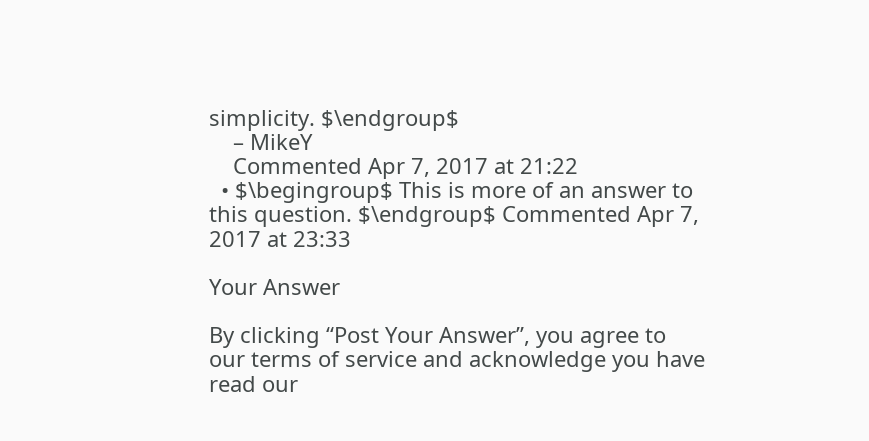simplicity. $\endgroup$
    – MikeY
    Commented Apr 7, 2017 at 21:22
  • $\begingroup$ This is more of an answer to this question. $\endgroup$ Commented Apr 7, 2017 at 23:33

Your Answer

By clicking “Post Your Answer”, you agree to our terms of service and acknowledge you have read our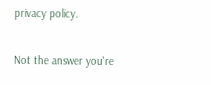privacy policy.

Not the answer you're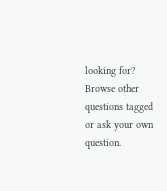looking for? Browse other questions tagged or ask your own question.